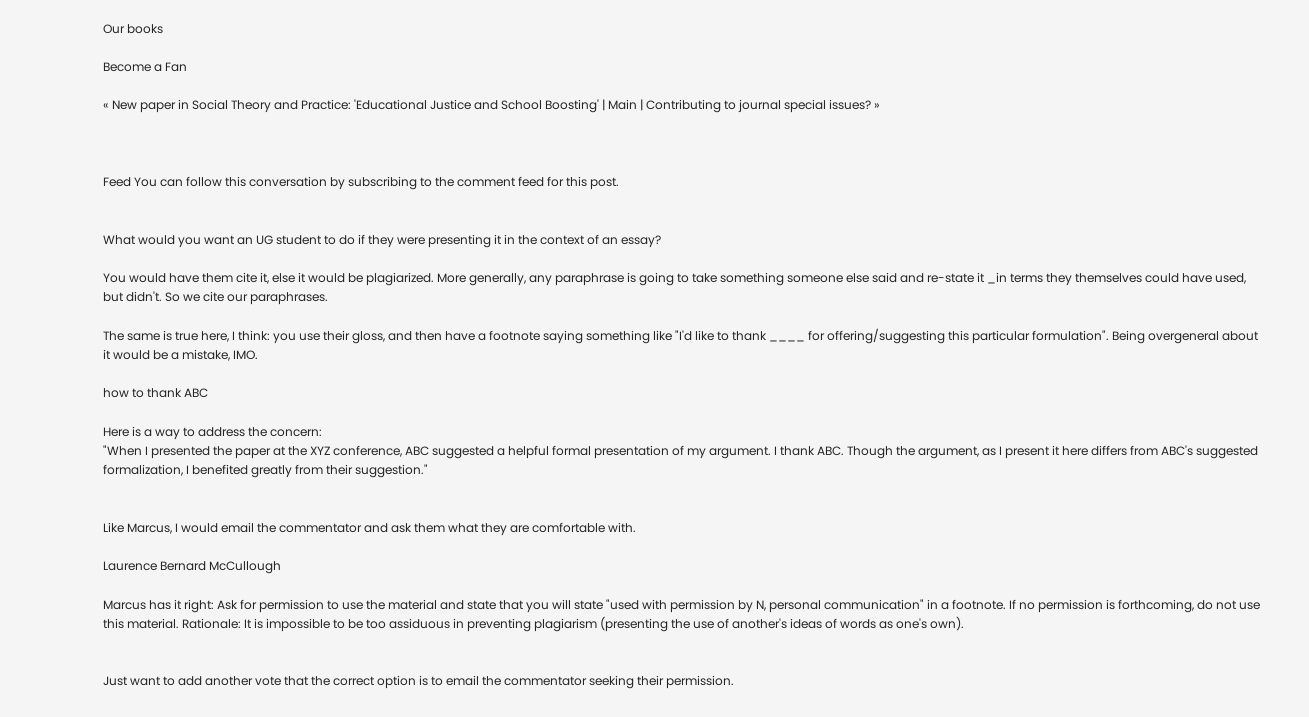Our books

Become a Fan

« New paper in Social Theory and Practice: 'Educational Justice and School Boosting' | Main | Contributing to journal special issues? »



Feed You can follow this conversation by subscribing to the comment feed for this post.


What would you want an UG student to do if they were presenting it in the context of an essay?

You would have them cite it, else it would be plagiarized. More generally, any paraphrase is going to take something someone else said and re-state it _in terms they themselves could have used, but didn't. So we cite our paraphrases.

The same is true here, I think: you use their gloss, and then have a footnote saying something like "I'd like to thank ____ for offering/suggesting this particular formulation". Being overgeneral about it would be a mistake, IMO.

how to thank ABC

Here is a way to address the concern:
"When I presented the paper at the XYZ conference, ABC suggested a helpful formal presentation of my argument. I thank ABC. Though the argument, as I present it here differs from ABC's suggested formalization, I benefited greatly from their suggestion."


Like Marcus, I would email the commentator and ask them what they are comfortable with.

Laurence Bernard McCullough

Marcus has it right: Ask for permission to use the material and state that you will state "used with permission by N, personal communication" in a footnote. If no permission is forthcoming, do not use this material. Rationale: It is impossible to be too assiduous in preventing plagiarism (presenting the use of another's ideas of words as one's own).


Just want to add another vote that the correct option is to email the commentator seeking their permission.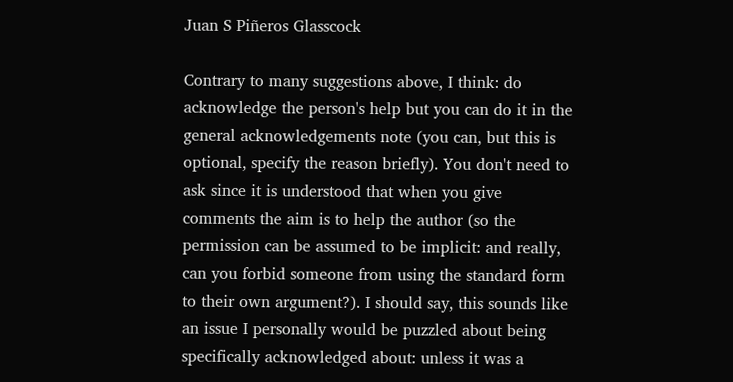Juan S Piñeros Glasscock

Contrary to many suggestions above, I think: do acknowledge the person's help but you can do it in the general acknowledgements note (you can, but this is optional, specify the reason briefly). You don't need to ask since it is understood that when you give comments the aim is to help the author (so the permission can be assumed to be implicit: and really, can you forbid someone from using the standard form to their own argument?). I should say, this sounds like an issue I personally would be puzzled about being specifically acknowledged about: unless it was a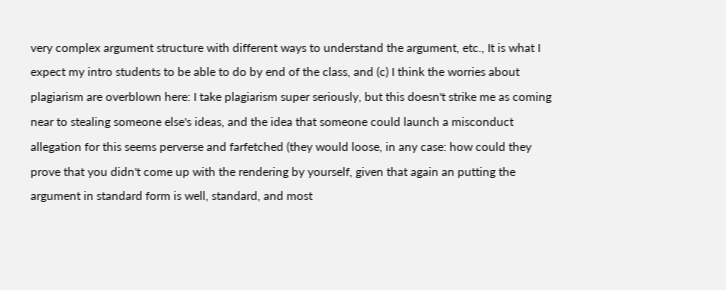very complex argument structure with different ways to understand the argument, etc., It is what I expect my intro students to be able to do by end of the class, and (c) I think the worries about plagiarism are overblown here: I take plagiarism super seriously, but this doesn't strike me as coming near to stealing someone else's ideas, and the idea that someone could launch a misconduct allegation for this seems perverse and farfetched (they would loose, in any case: how could they prove that you didn't come up with the rendering by yourself, given that again an putting the argument in standard form is well, standard, and most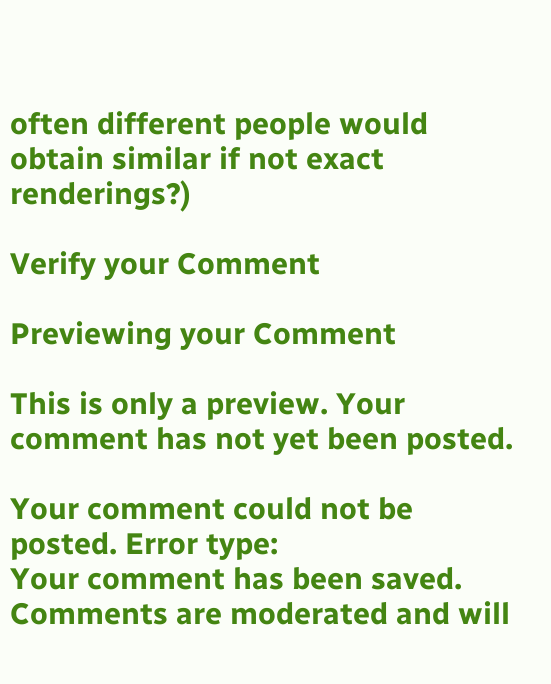often different people would obtain similar if not exact renderings?)

Verify your Comment

Previewing your Comment

This is only a preview. Your comment has not yet been posted.

Your comment could not be posted. Error type:
Your comment has been saved. Comments are moderated and will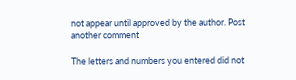not appear until approved by the author. Post another comment

The letters and numbers you entered did not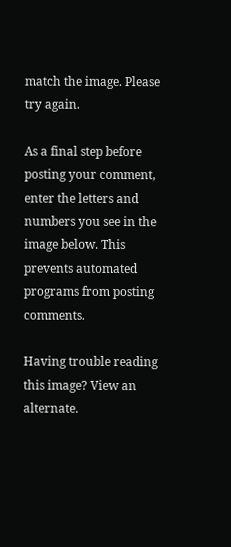match the image. Please try again.

As a final step before posting your comment, enter the letters and numbers you see in the image below. This prevents automated programs from posting comments.

Having trouble reading this image? View an alternate.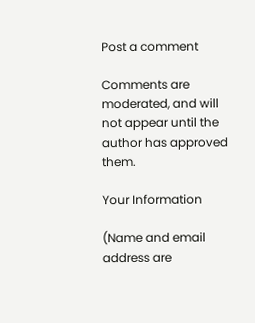Post a comment

Comments are moderated, and will not appear until the author has approved them.

Your Information

(Name and email address are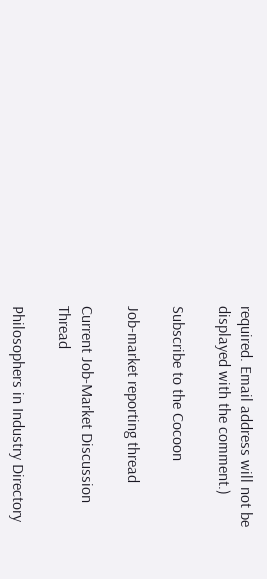required. Email address will not be displayed with the comment.)

Subscribe to the Cocoon

Job-market reporting thread

Current Job-Market Discussion Thread

Philosophers in Industry Directory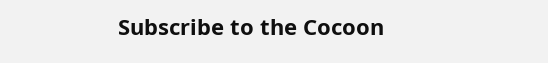Subscribe to the Cocoon